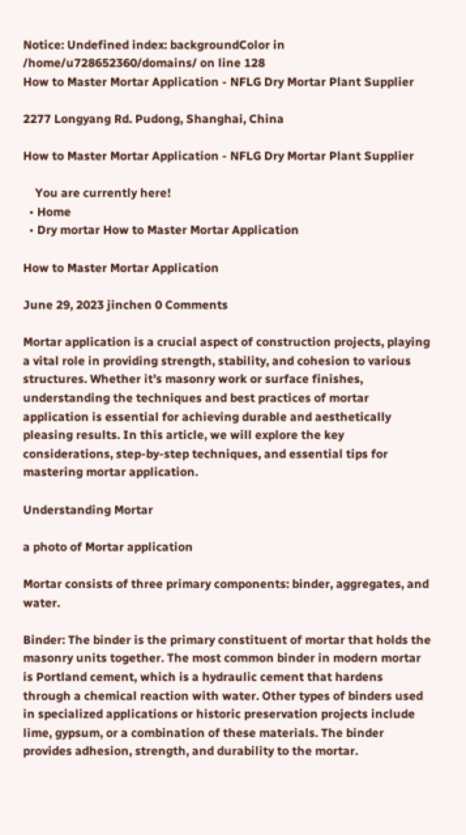Notice: Undefined index: backgroundColor in /home/u728652360/domains/ on line 128
How to Master Mortar Application - NFLG Dry Mortar Plant Supplier

2277 Longyang Rd. Pudong, Shanghai, China

How to Master Mortar Application - NFLG Dry Mortar Plant Supplier

    You are currently here!
  • Home
  • Dry mortar How to Master Mortar Application

How to Master Mortar Application

June 29, 2023 jinchen 0 Comments

Mortar application is a crucial aspect of construction projects, playing a vital role in providing strength, stability, and cohesion to various structures. Whether it’s masonry work or surface finishes, understanding the techniques and best practices of mortar application is essential for achieving durable and aesthetically pleasing results. In this article, we will explore the key considerations, step-by-step techniques, and essential tips for mastering mortar application.

Understanding Mortar

a photo of Mortar application

Mortar consists of three primary components: binder, aggregates, and water.

Binder: The binder is the primary constituent of mortar that holds the masonry units together. The most common binder in modern mortar is Portland cement, which is a hydraulic cement that hardens through a chemical reaction with water. Other types of binders used in specialized applications or historic preservation projects include lime, gypsum, or a combination of these materials. The binder provides adhesion, strength, and durability to the mortar.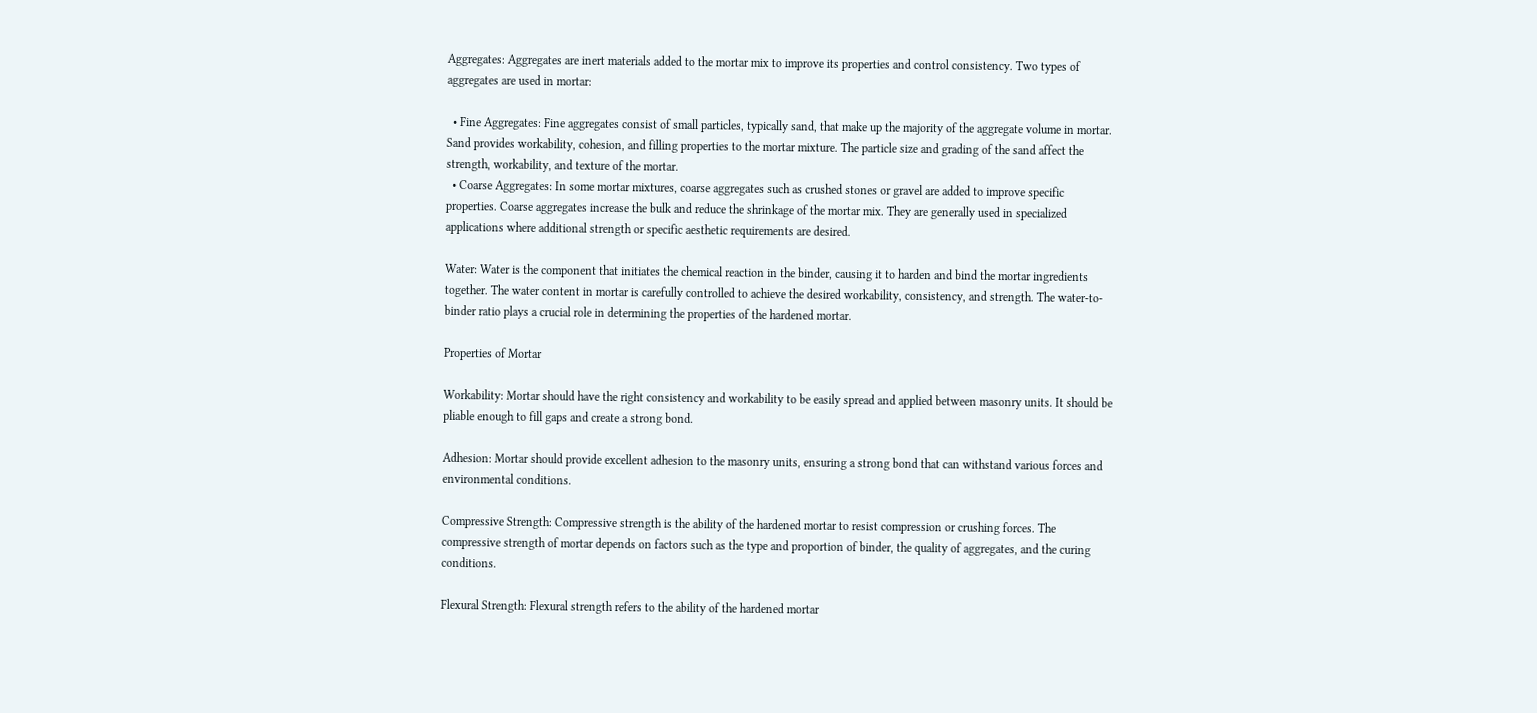Aggregates: Aggregates are inert materials added to the mortar mix to improve its properties and control consistency. Two types of aggregates are used in mortar:

  • Fine Aggregates: Fine aggregates consist of small particles, typically sand, that make up the majority of the aggregate volume in mortar. Sand provides workability, cohesion, and filling properties to the mortar mixture. The particle size and grading of the sand affect the strength, workability, and texture of the mortar.
  • Coarse Aggregates: In some mortar mixtures, coarse aggregates such as crushed stones or gravel are added to improve specific properties. Coarse aggregates increase the bulk and reduce the shrinkage of the mortar mix. They are generally used in specialized applications where additional strength or specific aesthetic requirements are desired.

Water: Water is the component that initiates the chemical reaction in the binder, causing it to harden and bind the mortar ingredients together. The water content in mortar is carefully controlled to achieve the desired workability, consistency, and strength. The water-to-binder ratio plays a crucial role in determining the properties of the hardened mortar.

Properties of Mortar

Workability: Mortar should have the right consistency and workability to be easily spread and applied between masonry units. It should be pliable enough to fill gaps and create a strong bond.

Adhesion: Mortar should provide excellent adhesion to the masonry units, ensuring a strong bond that can withstand various forces and environmental conditions.

Compressive Strength: Compressive strength is the ability of the hardened mortar to resist compression or crushing forces. The compressive strength of mortar depends on factors such as the type and proportion of binder, the quality of aggregates, and the curing conditions.

Flexural Strength: Flexural strength refers to the ability of the hardened mortar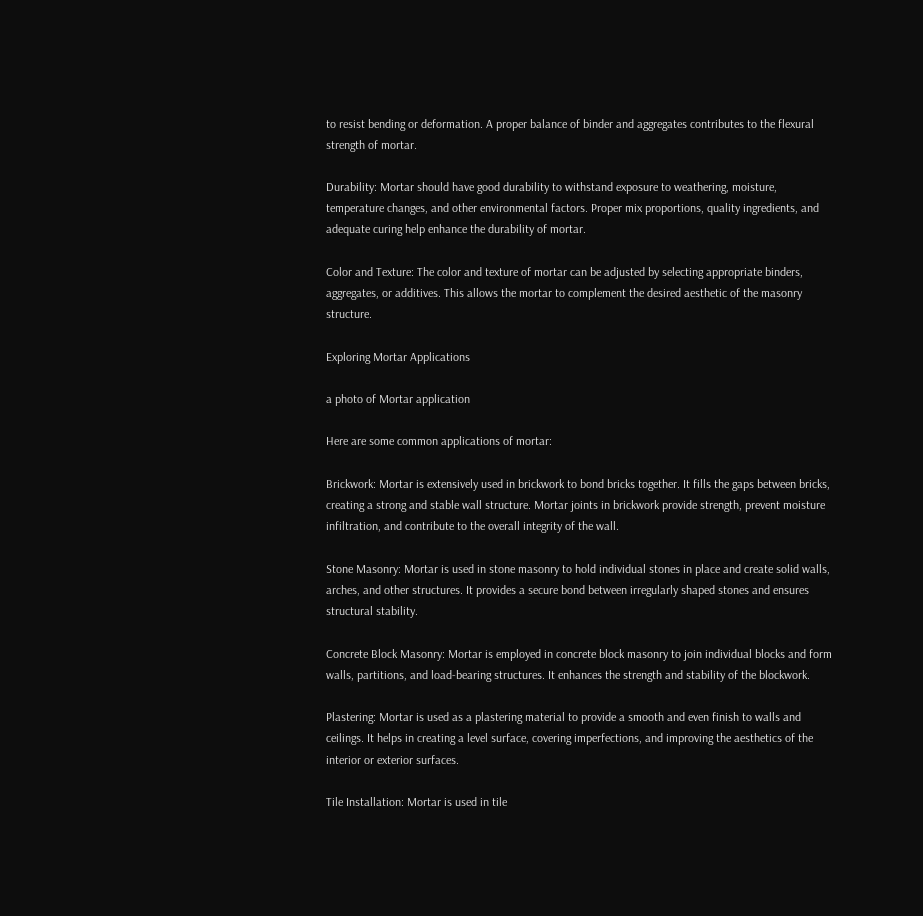to resist bending or deformation. A proper balance of binder and aggregates contributes to the flexural strength of mortar.

Durability: Mortar should have good durability to withstand exposure to weathering, moisture, temperature changes, and other environmental factors. Proper mix proportions, quality ingredients, and adequate curing help enhance the durability of mortar.

Color and Texture: The color and texture of mortar can be adjusted by selecting appropriate binders, aggregates, or additives. This allows the mortar to complement the desired aesthetic of the masonry structure.

Exploring Mortar Applications

a photo of Mortar application

Here are some common applications of mortar:

Brickwork: Mortar is extensively used in brickwork to bond bricks together. It fills the gaps between bricks, creating a strong and stable wall structure. Mortar joints in brickwork provide strength, prevent moisture infiltration, and contribute to the overall integrity of the wall.

Stone Masonry: Mortar is used in stone masonry to hold individual stones in place and create solid walls, arches, and other structures. It provides a secure bond between irregularly shaped stones and ensures structural stability.

Concrete Block Masonry: Mortar is employed in concrete block masonry to join individual blocks and form walls, partitions, and load-bearing structures. It enhances the strength and stability of the blockwork.

Plastering: Mortar is used as a plastering material to provide a smooth and even finish to walls and ceilings. It helps in creating a level surface, covering imperfections, and improving the aesthetics of the interior or exterior surfaces.

Tile Installation: Mortar is used in tile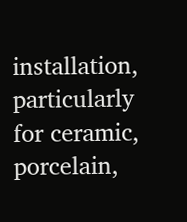installation, particularly for ceramic, porcelain,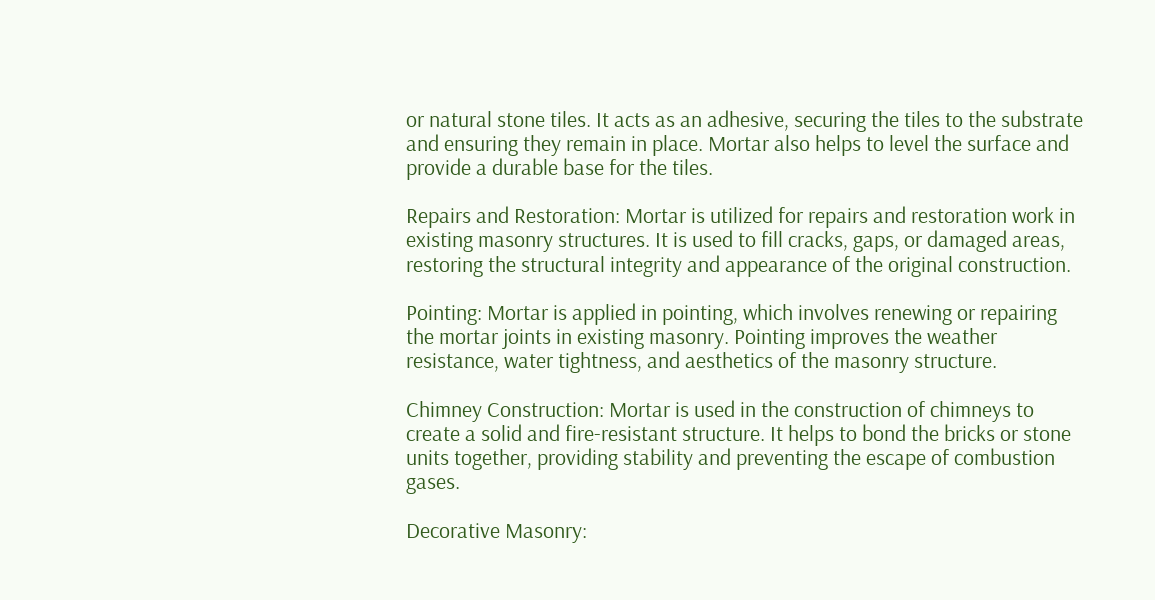or natural stone tiles. It acts as an adhesive, securing the tiles to the substrate and ensuring they remain in place. Mortar also helps to level the surface and provide a durable base for the tiles.

Repairs and Restoration: Mortar is utilized for repairs and restoration work in existing masonry structures. It is used to fill cracks, gaps, or damaged areas, restoring the structural integrity and appearance of the original construction.

Pointing: Mortar is applied in pointing, which involves renewing or repairing the mortar joints in existing masonry. Pointing improves the weather resistance, water tightness, and aesthetics of the masonry structure.

Chimney Construction: Mortar is used in the construction of chimneys to create a solid and fire-resistant structure. It helps to bond the bricks or stone units together, providing stability and preventing the escape of combustion gases.

Decorative Masonry: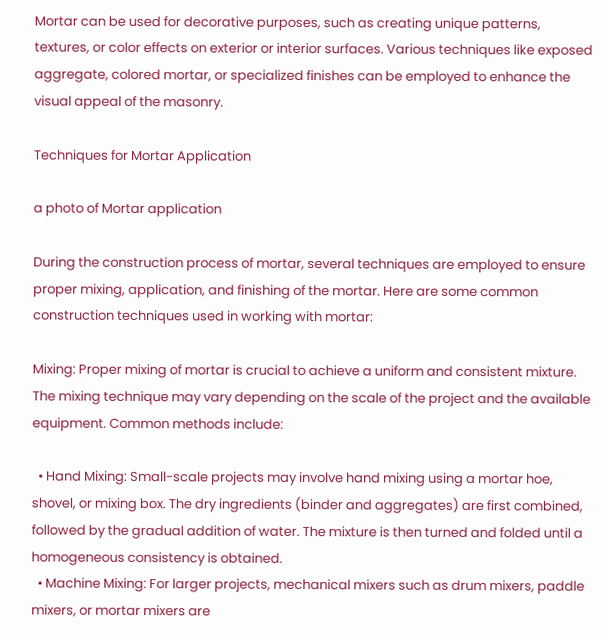Mortar can be used for decorative purposes, such as creating unique patterns, textures, or color effects on exterior or interior surfaces. Various techniques like exposed aggregate, colored mortar, or specialized finishes can be employed to enhance the visual appeal of the masonry.

Techniques for Mortar Application

a photo of Mortar application

During the construction process of mortar, several techniques are employed to ensure proper mixing, application, and finishing of the mortar. Here are some common construction techniques used in working with mortar:

Mixing: Proper mixing of mortar is crucial to achieve a uniform and consistent mixture. The mixing technique may vary depending on the scale of the project and the available equipment. Common methods include:

  • Hand Mixing: Small-scale projects may involve hand mixing using a mortar hoe, shovel, or mixing box. The dry ingredients (binder and aggregates) are first combined, followed by the gradual addition of water. The mixture is then turned and folded until a homogeneous consistency is obtained.
  • Machine Mixing: For larger projects, mechanical mixers such as drum mixers, paddle mixers, or mortar mixers are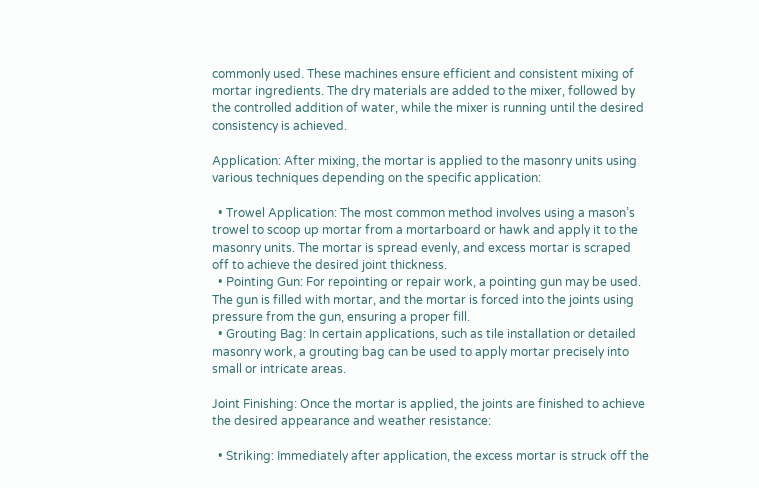commonly used. These machines ensure efficient and consistent mixing of mortar ingredients. The dry materials are added to the mixer, followed by the controlled addition of water, while the mixer is running until the desired consistency is achieved.

Application: After mixing, the mortar is applied to the masonry units using various techniques depending on the specific application:

  • Trowel Application: The most common method involves using a mason’s trowel to scoop up mortar from a mortarboard or hawk and apply it to the masonry units. The mortar is spread evenly, and excess mortar is scraped off to achieve the desired joint thickness.
  • Pointing Gun: For repointing or repair work, a pointing gun may be used. The gun is filled with mortar, and the mortar is forced into the joints using pressure from the gun, ensuring a proper fill.
  • Grouting Bag: In certain applications, such as tile installation or detailed masonry work, a grouting bag can be used to apply mortar precisely into small or intricate areas.

Joint Finishing: Once the mortar is applied, the joints are finished to achieve the desired appearance and weather resistance:

  • Striking: Immediately after application, the excess mortar is struck off the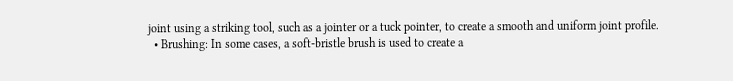joint using a striking tool, such as a jointer or a tuck pointer, to create a smooth and uniform joint profile.
  • Brushing: In some cases, a soft-bristle brush is used to create a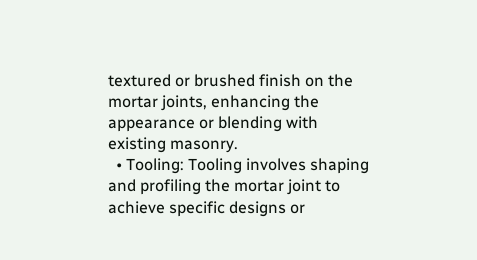textured or brushed finish on the mortar joints, enhancing the appearance or blending with existing masonry.
  • Tooling: Tooling involves shaping and profiling the mortar joint to achieve specific designs or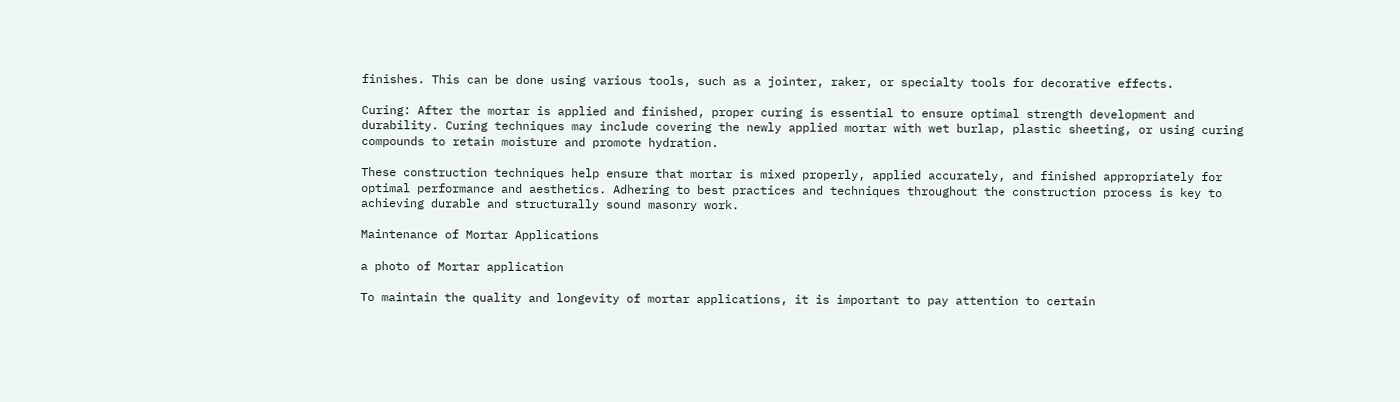finishes. This can be done using various tools, such as a jointer, raker, or specialty tools for decorative effects.

Curing: After the mortar is applied and finished, proper curing is essential to ensure optimal strength development and durability. Curing techniques may include covering the newly applied mortar with wet burlap, plastic sheeting, or using curing compounds to retain moisture and promote hydration.

These construction techniques help ensure that mortar is mixed properly, applied accurately, and finished appropriately for optimal performance and aesthetics. Adhering to best practices and techniques throughout the construction process is key to achieving durable and structurally sound masonry work.

Maintenance of Mortar Applications

a photo of Mortar application

To maintain the quality and longevity of mortar applications, it is important to pay attention to certain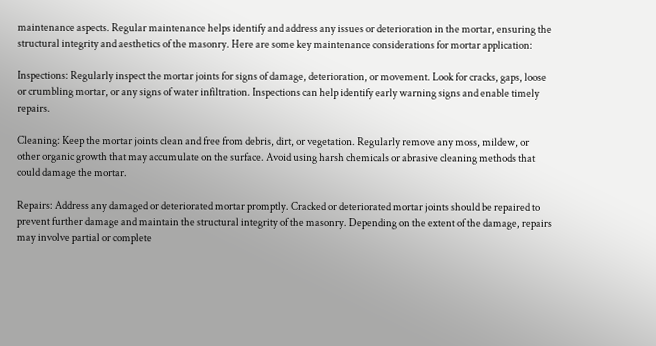maintenance aspects. Regular maintenance helps identify and address any issues or deterioration in the mortar, ensuring the structural integrity and aesthetics of the masonry. Here are some key maintenance considerations for mortar application:

Inspections: Regularly inspect the mortar joints for signs of damage, deterioration, or movement. Look for cracks, gaps, loose or crumbling mortar, or any signs of water infiltration. Inspections can help identify early warning signs and enable timely repairs.

Cleaning: Keep the mortar joints clean and free from debris, dirt, or vegetation. Regularly remove any moss, mildew, or other organic growth that may accumulate on the surface. Avoid using harsh chemicals or abrasive cleaning methods that could damage the mortar.

Repairs: Address any damaged or deteriorated mortar promptly. Cracked or deteriorated mortar joints should be repaired to prevent further damage and maintain the structural integrity of the masonry. Depending on the extent of the damage, repairs may involve partial or complete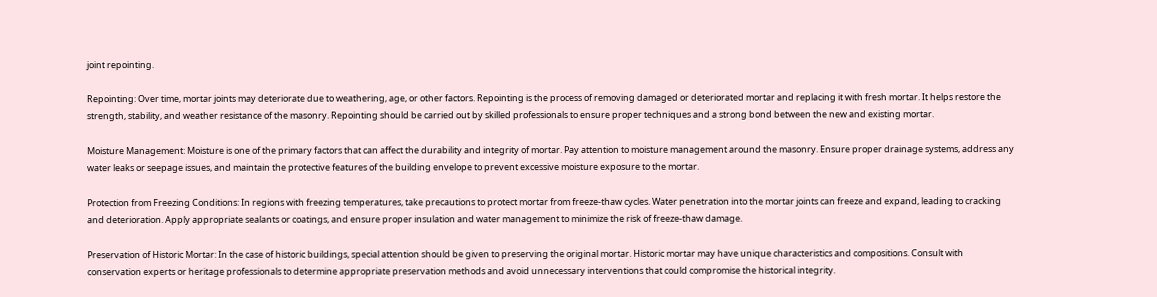joint repointing.

Repointing: Over time, mortar joints may deteriorate due to weathering, age, or other factors. Repointing is the process of removing damaged or deteriorated mortar and replacing it with fresh mortar. It helps restore the strength, stability, and weather resistance of the masonry. Repointing should be carried out by skilled professionals to ensure proper techniques and a strong bond between the new and existing mortar.

Moisture Management: Moisture is one of the primary factors that can affect the durability and integrity of mortar. Pay attention to moisture management around the masonry. Ensure proper drainage systems, address any water leaks or seepage issues, and maintain the protective features of the building envelope to prevent excessive moisture exposure to the mortar.

Protection from Freezing Conditions: In regions with freezing temperatures, take precautions to protect mortar from freeze-thaw cycles. Water penetration into the mortar joints can freeze and expand, leading to cracking and deterioration. Apply appropriate sealants or coatings, and ensure proper insulation and water management to minimize the risk of freeze-thaw damage.

Preservation of Historic Mortar: In the case of historic buildings, special attention should be given to preserving the original mortar. Historic mortar may have unique characteristics and compositions. Consult with conservation experts or heritage professionals to determine appropriate preservation methods and avoid unnecessary interventions that could compromise the historical integrity.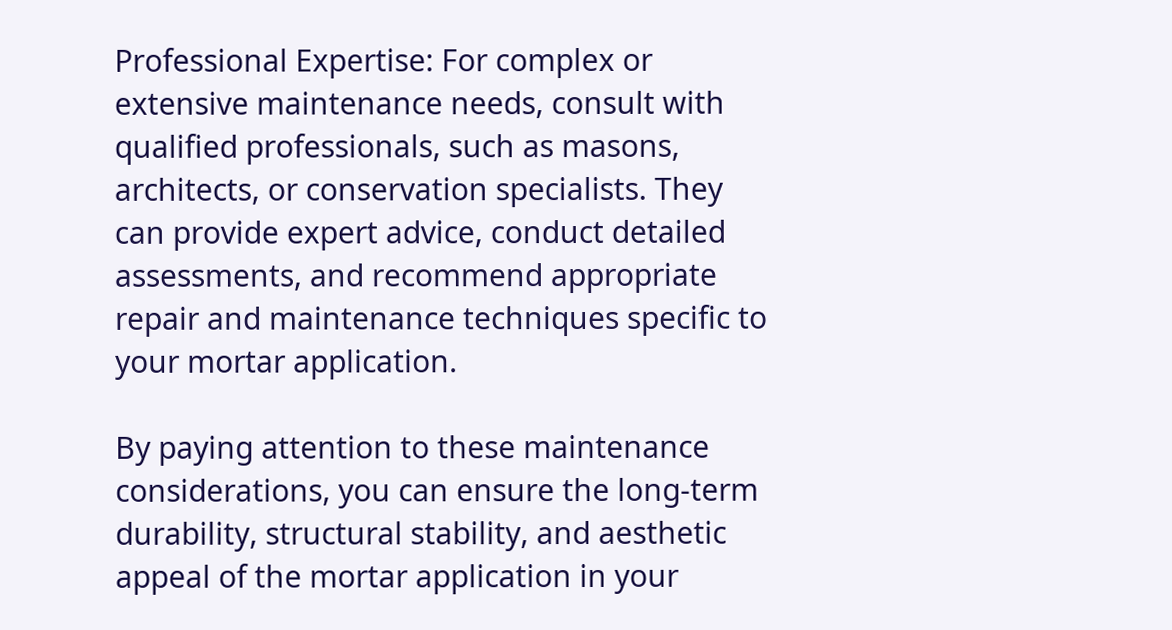Professional Expertise: For complex or extensive maintenance needs, consult with qualified professionals, such as masons, architects, or conservation specialists. They can provide expert advice, conduct detailed assessments, and recommend appropriate repair and maintenance techniques specific to your mortar application.

By paying attention to these maintenance considerations, you can ensure the long-term durability, structural stability, and aesthetic appeal of the mortar application in your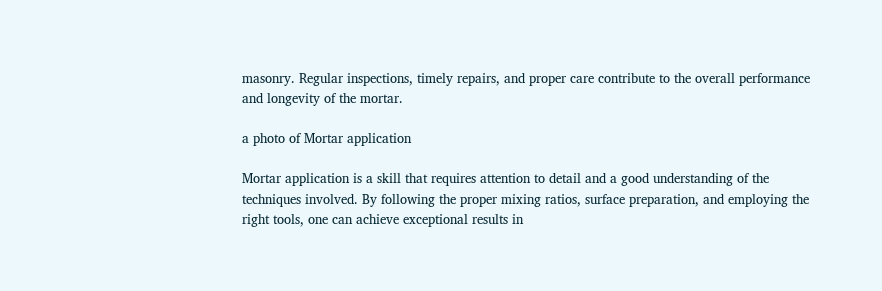masonry. Regular inspections, timely repairs, and proper care contribute to the overall performance and longevity of the mortar.

a photo of Mortar application

Mortar application is a skill that requires attention to detail and a good understanding of the techniques involved. By following the proper mixing ratios, surface preparation, and employing the right tools, one can achieve exceptional results in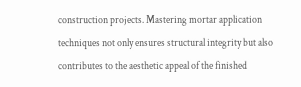construction projects. Mastering mortar application techniques not only ensures structural integrity but also contributes to the aesthetic appeal of the finished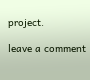project.

leave a comment